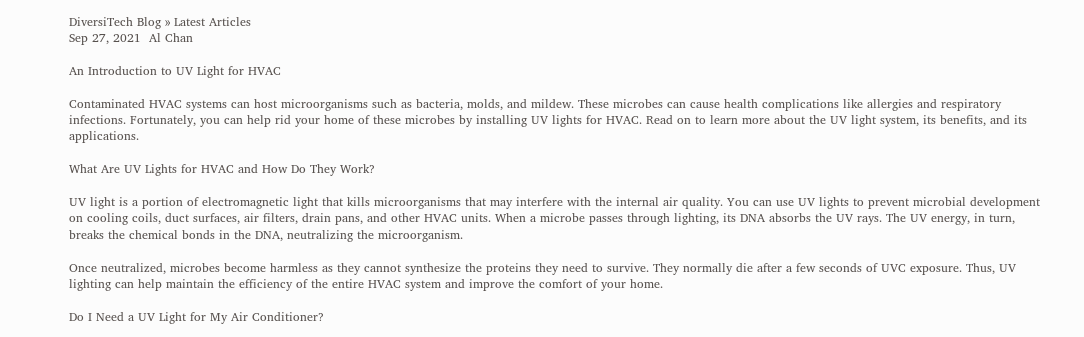DiversiTech Blog » Latest Articles
Sep 27, 2021  Al Chan

An Introduction to UV Light for HVAC

Contaminated HVAC systems can host microorganisms such as bacteria, molds, and mildew. These microbes can cause health complications like allergies and respiratory infections. Fortunately, you can help rid your home of these microbes by installing UV lights for HVAC. Read on to learn more about the UV light system, its benefits, and its applications.

What Are UV Lights for HVAC and How Do They Work?

UV light is a portion of electromagnetic light that kills microorganisms that may interfere with the internal air quality. You can use UV lights to prevent microbial development on cooling coils, duct surfaces, air filters, drain pans, and other HVAC units. When a microbe passes through lighting, its DNA absorbs the UV rays. The UV energy, in turn, breaks the chemical bonds in the DNA, neutralizing the microorganism.

Once neutralized, microbes become harmless as they cannot synthesize the proteins they need to survive. They normally die after a few seconds of UVC exposure. Thus, UV lighting can help maintain the efficiency of the entire HVAC system and improve the comfort of your home.

Do I Need a UV Light for My Air Conditioner?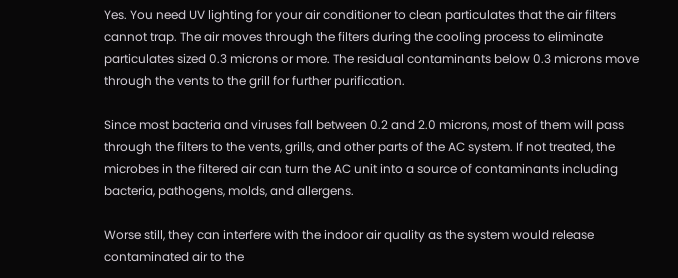Yes. You need UV lighting for your air conditioner to clean particulates that the air filters cannot trap. The air moves through the filters during the cooling process to eliminate particulates sized 0.3 microns or more. The residual contaminants below 0.3 microns move through the vents to the grill for further purification.

Since most bacteria and viruses fall between 0.2 and 2.0 microns, most of them will pass through the filters to the vents, grills, and other parts of the AC system. If not treated, the microbes in the filtered air can turn the AC unit into a source of contaminants including bacteria, pathogens, molds, and allergens.

Worse still, they can interfere with the indoor air quality as the system would release contaminated air to the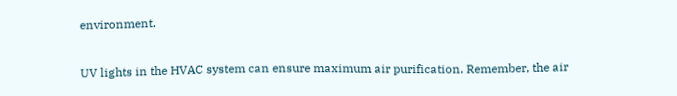environment.

UV lights in the HVAC system can ensure maximum air purification. Remember, the air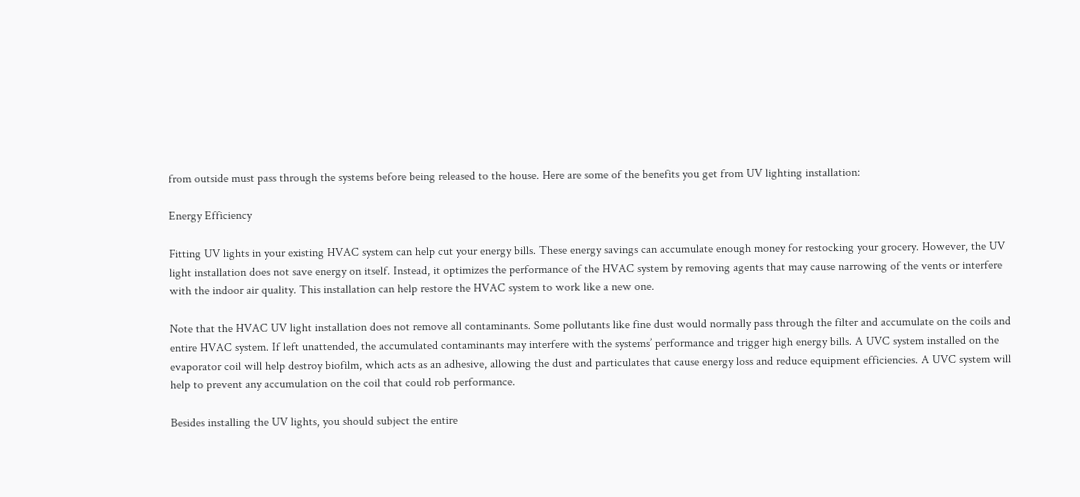from outside must pass through the systems before being released to the house. Here are some of the benefits you get from UV lighting installation:

Energy Efficiency

Fitting UV lights in your existing HVAC system can help cut your energy bills. These energy savings can accumulate enough money for restocking your grocery. However, the UV light installation does not save energy on itself. Instead, it optimizes the performance of the HVAC system by removing agents that may cause narrowing of the vents or interfere with the indoor air quality. This installation can help restore the HVAC system to work like a new one.

Note that the HVAC UV light installation does not remove all contaminants. Some pollutants like fine dust would normally pass through the filter and accumulate on the coils and entire HVAC system. If left unattended, the accumulated contaminants may interfere with the systems’ performance and trigger high energy bills. A UVC system installed on the evaporator coil will help destroy biofilm, which acts as an adhesive, allowing the dust and particulates that cause energy loss and reduce equipment efficiencies. A UVC system will help to prevent any accumulation on the coil that could rob performance.

Besides installing the UV lights, you should subject the entire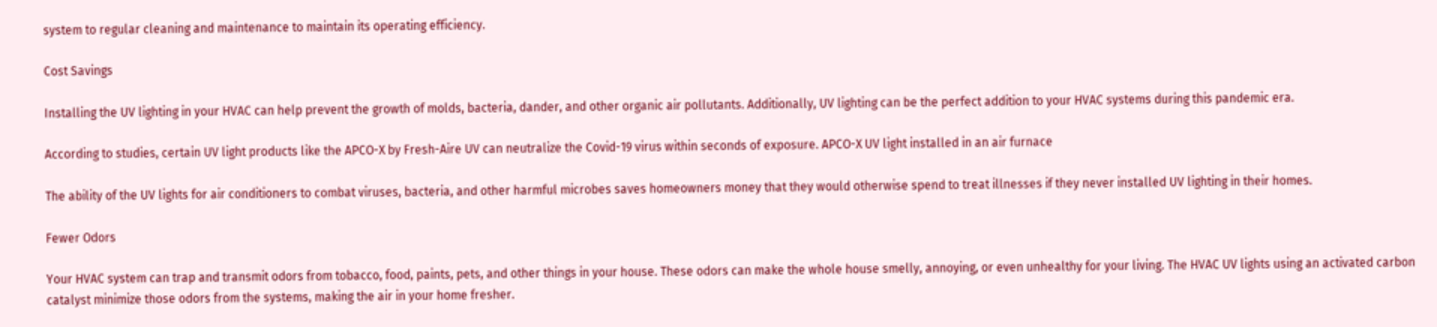system to regular cleaning and maintenance to maintain its operating efficiency.

Cost Savings

Installing the UV lighting in your HVAC can help prevent the growth of molds, bacteria, dander, and other organic air pollutants. Additionally, UV lighting can be the perfect addition to your HVAC systems during this pandemic era.

According to studies, certain UV light products like the APCO-X by Fresh-Aire UV can neutralize the Covid-19 virus within seconds of exposure. APCO-X UV light installed in an air furnace

The ability of the UV lights for air conditioners to combat viruses, bacteria, and other harmful microbes saves homeowners money that they would otherwise spend to treat illnesses if they never installed UV lighting in their homes.

Fewer Odors

Your HVAC system can trap and transmit odors from tobacco, food, paints, pets, and other things in your house. These odors can make the whole house smelly, annoying, or even unhealthy for your living. The HVAC UV lights using an activated carbon catalyst minimize those odors from the systems, making the air in your home fresher.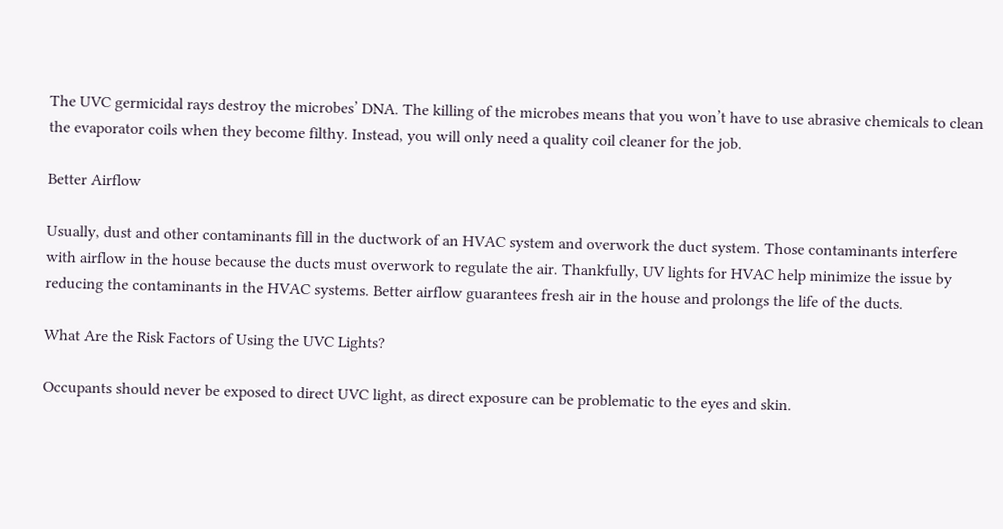The UVC germicidal rays destroy the microbes’ DNA. The killing of the microbes means that you won’t have to use abrasive chemicals to clean the evaporator coils when they become filthy. Instead, you will only need a quality coil cleaner for the job.

Better Airflow

Usually, dust and other contaminants fill in the ductwork of an HVAC system and overwork the duct system. Those contaminants interfere with airflow in the house because the ducts must overwork to regulate the air. Thankfully, UV lights for HVAC help minimize the issue by reducing the contaminants in the HVAC systems. Better airflow guarantees fresh air in the house and prolongs the life of the ducts.

What Are the Risk Factors of Using the UVC Lights?

Occupants should never be exposed to direct UVC light, as direct exposure can be problematic to the eyes and skin.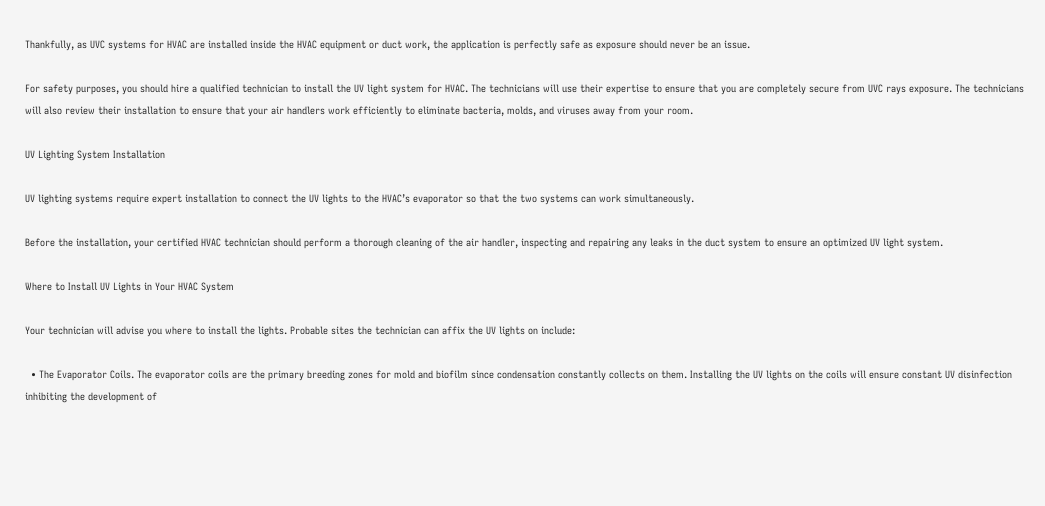Thankfully, as UVC systems for HVAC are installed inside the HVAC equipment or duct work, the application is perfectly safe as exposure should never be an issue.

For safety purposes, you should hire a qualified technician to install the UV light system for HVAC. The technicians will use their expertise to ensure that you are completely secure from UVC rays exposure. The technicians will also review their installation to ensure that your air handlers work efficiently to eliminate bacteria, molds, and viruses away from your room.

UV Lighting System Installation

UV lighting systems require expert installation to connect the UV lights to the HVAC’s evaporator so that the two systems can work simultaneously.

Before the installation, your certified HVAC technician should perform a thorough cleaning of the air handler, inspecting and repairing any leaks in the duct system to ensure an optimized UV light system.

Where to Install UV Lights in Your HVAC System

Your technician will advise you where to install the lights. Probable sites the technician can affix the UV lights on include:

  • The Evaporator Coils. The evaporator coils are the primary breeding zones for mold and biofilm since condensation constantly collects on them. Installing the UV lights on the coils will ensure constant UV disinfection inhibiting the development of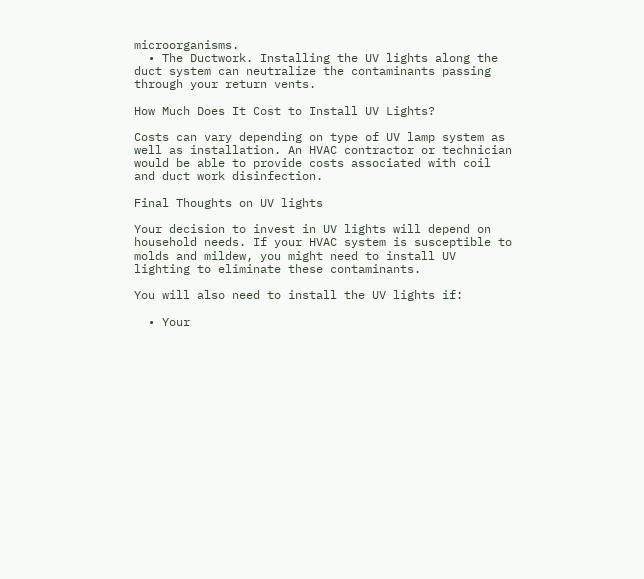microorganisms.
  • The Ductwork. Installing the UV lights along the duct system can neutralize the contaminants passing through your return vents.

How Much Does It Cost to Install UV Lights?

Costs can vary depending on type of UV lamp system as well as installation. An HVAC contractor or technician would be able to provide costs associated with coil and duct work disinfection.

Final Thoughts on UV lights

Your decision to invest in UV lights will depend on household needs. If your HVAC system is susceptible to molds and mildew, you might need to install UV lighting to eliminate these contaminants.

You will also need to install the UV lights if:

  • Your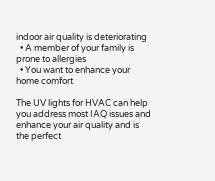indoor air quality is deteriorating
  • A member of your family is prone to allergies
  • You want to enhance your home comfort

The UV lights for HVAC can help you address most IAQ issues and enhance your air quality and is the perfect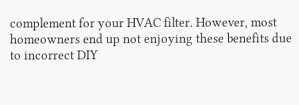complement for your HVAC filter. However, most homeowners end up not enjoying these benefits due to incorrect DIY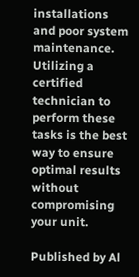installations and poor system maintenance. Utilizing a certified technician to perform these tasks is the best way to ensure optimal results without compromising your unit.

Published by Al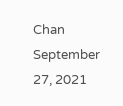Chan September 27, 2021